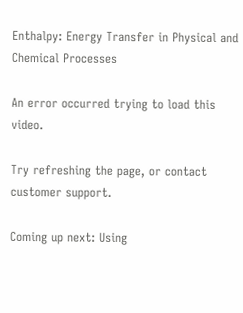Enthalpy: Energy Transfer in Physical and Chemical Processes

An error occurred trying to load this video.

Try refreshing the page, or contact customer support.

Coming up next: Using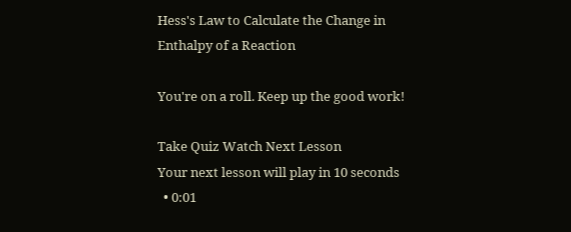Hess's Law to Calculate the Change in Enthalpy of a Reaction

You're on a roll. Keep up the good work!

Take Quiz Watch Next Lesson
Your next lesson will play in 10 seconds
  • 0:01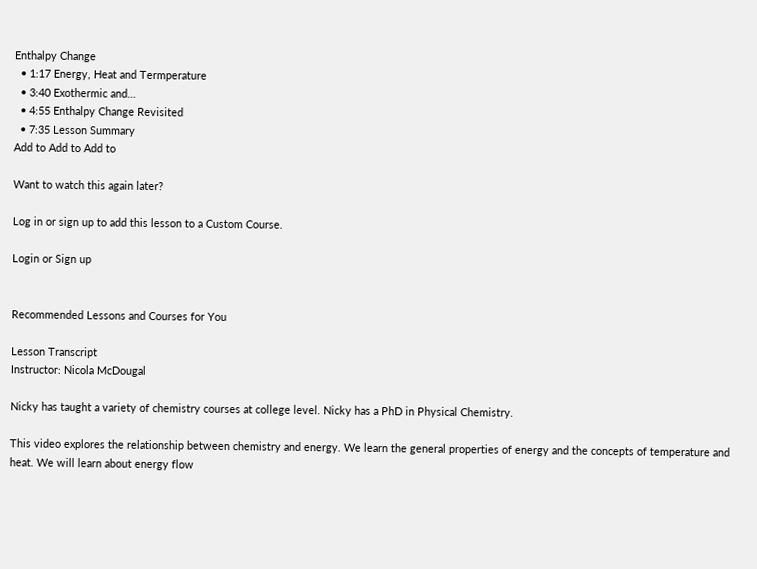Enthalpy Change
  • 1:17 Energy, Heat and Termperature
  • 3:40 Exothermic and…
  • 4:55 Enthalpy Change Revisited
  • 7:35 Lesson Summary
Add to Add to Add to

Want to watch this again later?

Log in or sign up to add this lesson to a Custom Course.

Login or Sign up


Recommended Lessons and Courses for You

Lesson Transcript
Instructor: Nicola McDougal

Nicky has taught a variety of chemistry courses at college level. Nicky has a PhD in Physical Chemistry.

This video explores the relationship between chemistry and energy. We learn the general properties of energy and the concepts of temperature and heat. We will learn about energy flow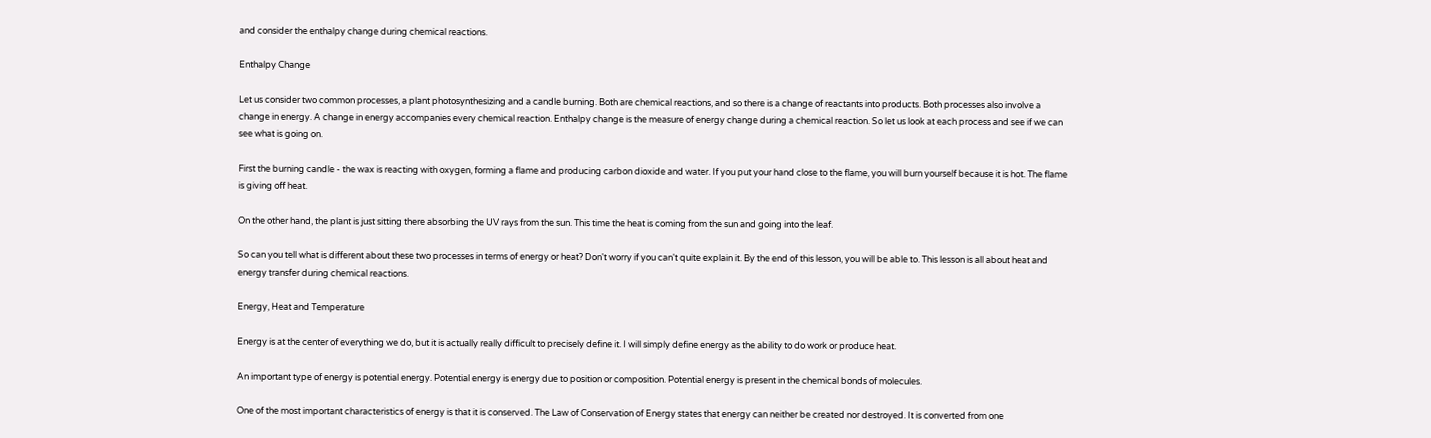and consider the enthalpy change during chemical reactions.

Enthalpy Change

Let us consider two common processes, a plant photosynthesizing and a candle burning. Both are chemical reactions, and so there is a change of reactants into products. Both processes also involve a change in energy. A change in energy accompanies every chemical reaction. Enthalpy change is the measure of energy change during a chemical reaction. So let us look at each process and see if we can see what is going on.

First the burning candle - the wax is reacting with oxygen, forming a flame and producing carbon dioxide and water. If you put your hand close to the flame, you will burn yourself because it is hot. The flame is giving off heat.

On the other hand, the plant is just sitting there absorbing the UV rays from the sun. This time the heat is coming from the sun and going into the leaf.

So can you tell what is different about these two processes in terms of energy or heat? Don't worry if you can't quite explain it. By the end of this lesson, you will be able to. This lesson is all about heat and energy transfer during chemical reactions.

Energy, Heat and Temperature

Energy is at the center of everything we do, but it is actually really difficult to precisely define it. I will simply define energy as the ability to do work or produce heat.

An important type of energy is potential energy. Potential energy is energy due to position or composition. Potential energy is present in the chemical bonds of molecules.

One of the most important characteristics of energy is that it is conserved. The Law of Conservation of Energy states that energy can neither be created nor destroyed. It is converted from one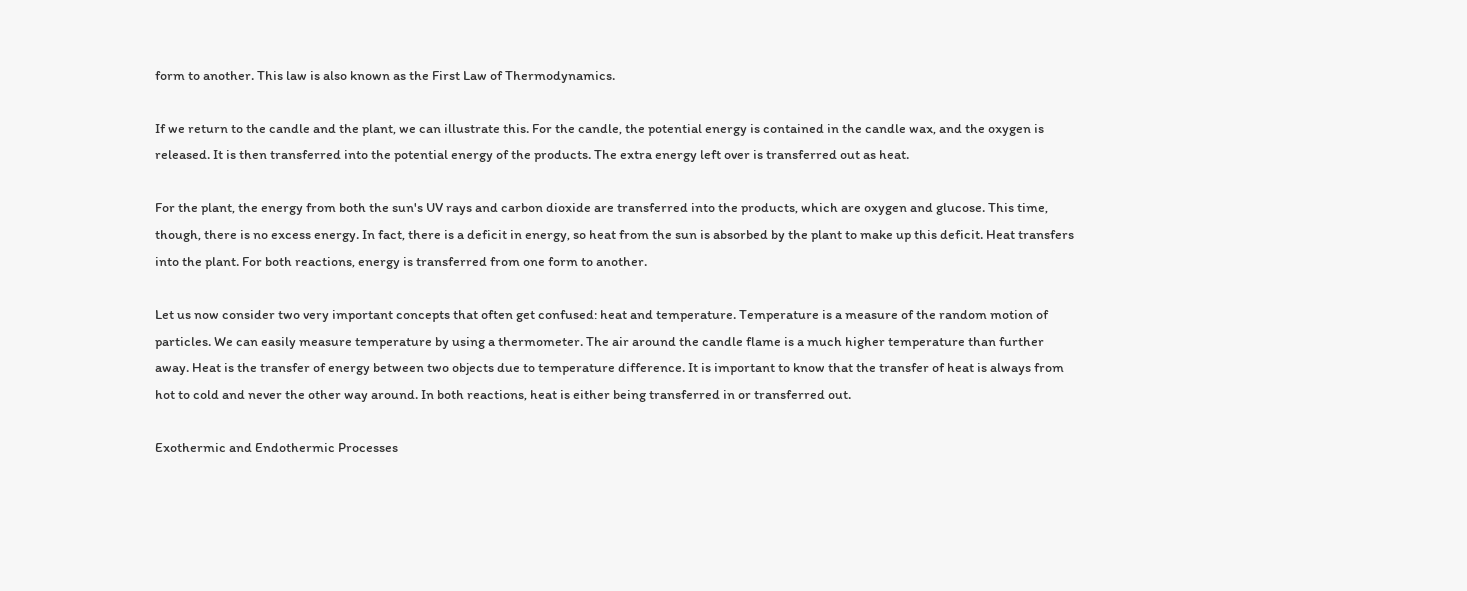form to another. This law is also known as the First Law of Thermodynamics.

If we return to the candle and the plant, we can illustrate this. For the candle, the potential energy is contained in the candle wax, and the oxygen is released. It is then transferred into the potential energy of the products. The extra energy left over is transferred out as heat.

For the plant, the energy from both the sun's UV rays and carbon dioxide are transferred into the products, which are oxygen and glucose. This time, though, there is no excess energy. In fact, there is a deficit in energy, so heat from the sun is absorbed by the plant to make up this deficit. Heat transfers into the plant. For both reactions, energy is transferred from one form to another.

Let us now consider two very important concepts that often get confused: heat and temperature. Temperature is a measure of the random motion of particles. We can easily measure temperature by using a thermometer. The air around the candle flame is a much higher temperature than further away. Heat is the transfer of energy between two objects due to temperature difference. It is important to know that the transfer of heat is always from hot to cold and never the other way around. In both reactions, heat is either being transferred in or transferred out.

Exothermic and Endothermic Processes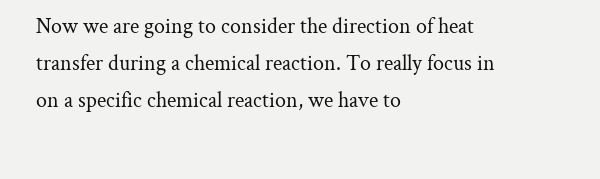Now we are going to consider the direction of heat transfer during a chemical reaction. To really focus in on a specific chemical reaction, we have to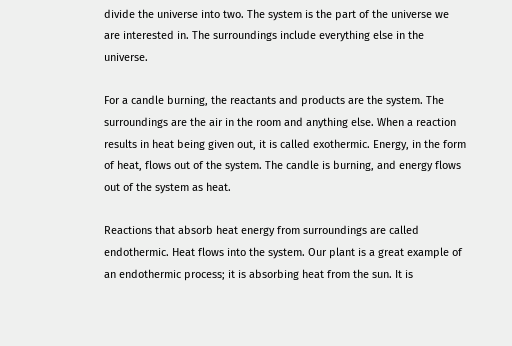divide the universe into two. The system is the part of the universe we are interested in. The surroundings include everything else in the universe.

For a candle burning, the reactants and products are the system. The surroundings are the air in the room and anything else. When a reaction results in heat being given out, it is called exothermic. Energy, in the form of heat, flows out of the system. The candle is burning, and energy flows out of the system as heat.

Reactions that absorb heat energy from surroundings are called endothermic. Heat flows into the system. Our plant is a great example of an endothermic process; it is absorbing heat from the sun. It is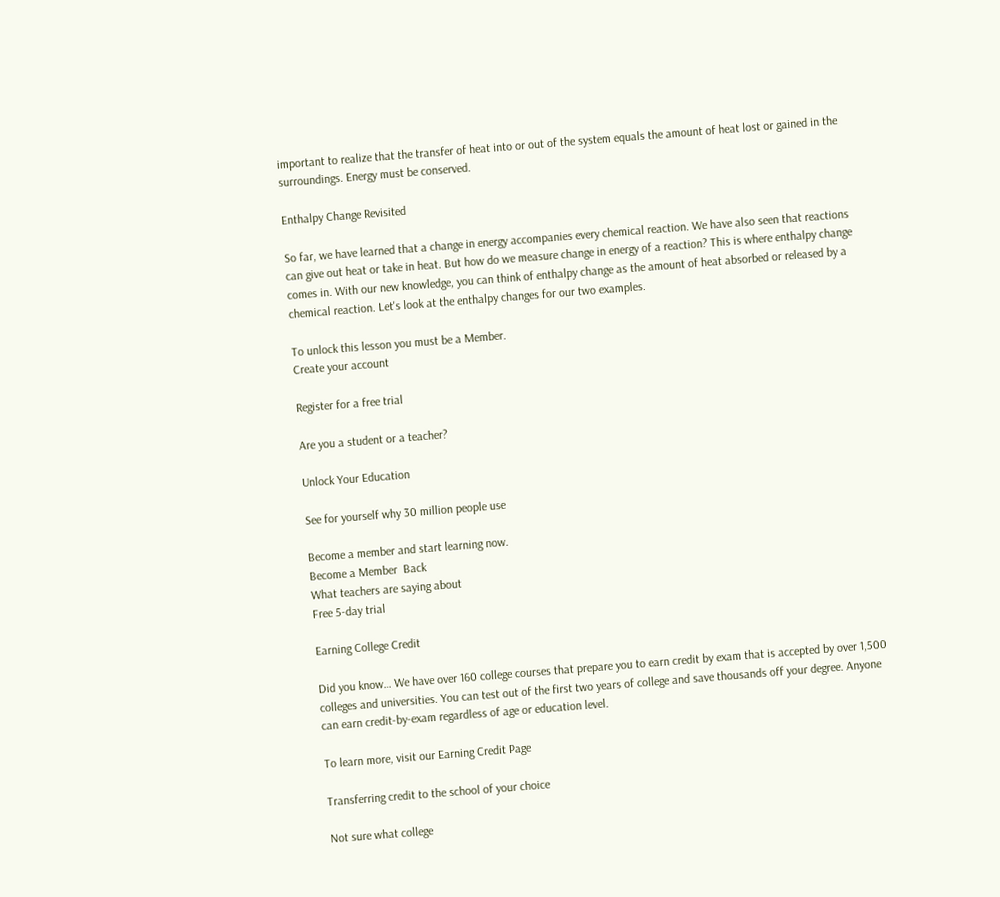important to realize that the transfer of heat into or out of the system equals the amount of heat lost or gained in the surroundings. Energy must be conserved.

Enthalpy Change Revisited

So far, we have learned that a change in energy accompanies every chemical reaction. We have also seen that reactions can give out heat or take in heat. But how do we measure change in energy of a reaction? This is where enthalpy change comes in. With our new knowledge, you can think of enthalpy change as the amount of heat absorbed or released by a chemical reaction. Let's look at the enthalpy changes for our two examples.

To unlock this lesson you must be a Member.
Create your account

Register for a free trial

Are you a student or a teacher?

Unlock Your Education

See for yourself why 30 million people use

Become a member and start learning now.
Become a Member  Back
What teachers are saying about
Free 5-day trial

Earning College Credit

Did you know… We have over 160 college courses that prepare you to earn credit by exam that is accepted by over 1,500 colleges and universities. You can test out of the first two years of college and save thousands off your degree. Anyone can earn credit-by-exam regardless of age or education level.

To learn more, visit our Earning Credit Page

Transferring credit to the school of your choice

Not sure what college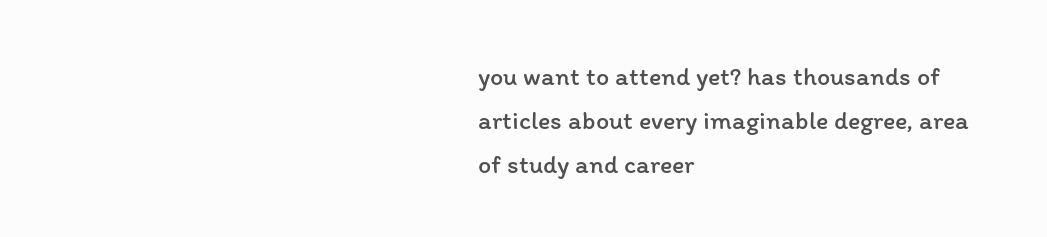you want to attend yet? has thousands of articles about every imaginable degree, area of study and career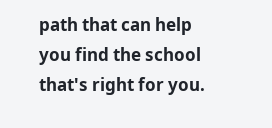path that can help you find the school that's right for you.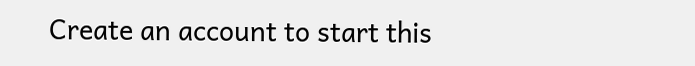Create an account to start this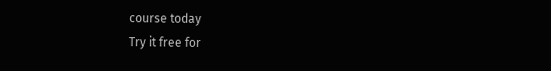course today
Try it free for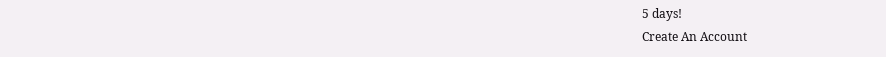5 days!
Create An Account